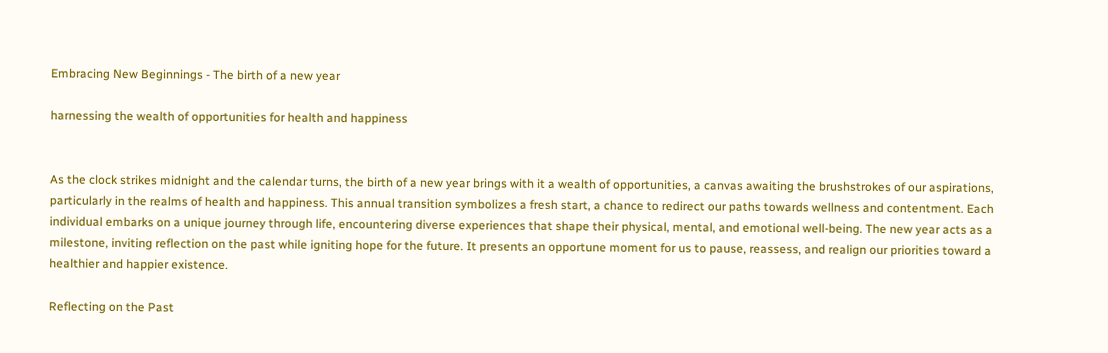Embracing New Beginnings - The birth of a new year

harnessing the wealth of opportunities for health and happiness


As the clock strikes midnight and the calendar turns, the birth of a new year brings with it a wealth of opportunities, a canvas awaiting the brushstrokes of our aspirations, particularly in the realms of health and happiness. This annual transition symbolizes a fresh start, a chance to redirect our paths towards wellness and contentment. Each individual embarks on a unique journey through life, encountering diverse experiences that shape their physical, mental, and emotional well-being. The new year acts as a milestone, inviting reflection on the past while igniting hope for the future. It presents an opportune moment for us to pause, reassess, and realign our priorities toward a healthier and happier existence.

Reflecting on the Past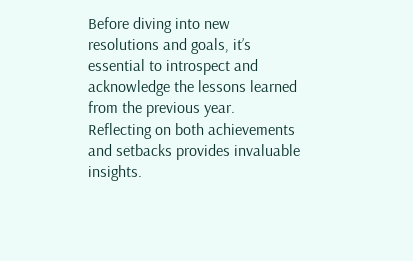Before diving into new resolutions and goals, it’s essential to introspect and acknowledge the lessons learned from the previous year. Reflecting on both achievements and setbacks provides invaluable insights.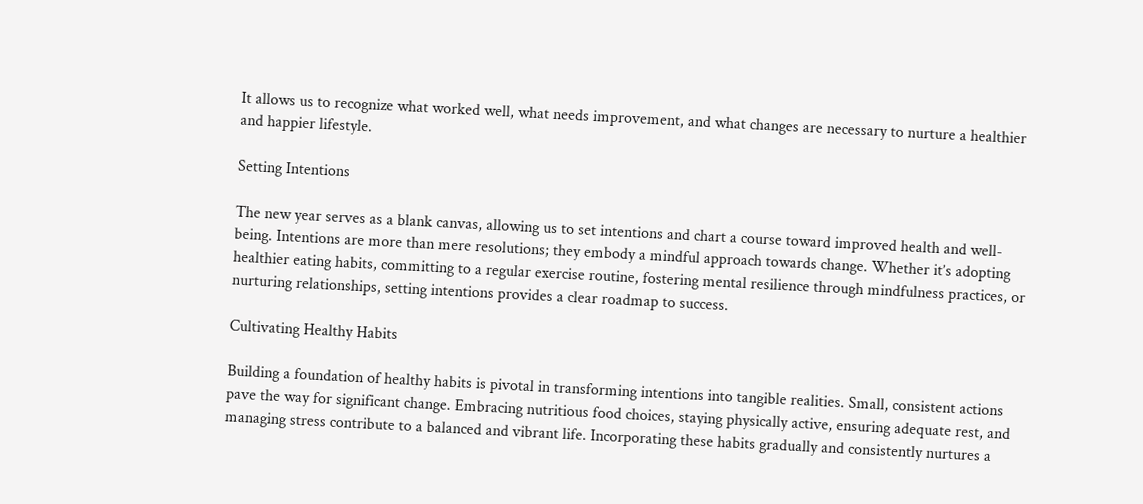It allows us to recognize what worked well, what needs improvement, and what changes are necessary to nurture a healthier and happier lifestyle.

Setting Intentions

The new year serves as a blank canvas, allowing us to set intentions and chart a course toward improved health and well-being. Intentions are more than mere resolutions; they embody a mindful approach towards change. Whether it’s adopting healthier eating habits, committing to a regular exercise routine, fostering mental resilience through mindfulness practices, or nurturing relationships, setting intentions provides a clear roadmap to success.

Cultivating Healthy Habits

Building a foundation of healthy habits is pivotal in transforming intentions into tangible realities. Small, consistent actions pave the way for significant change. Embracing nutritious food choices, staying physically active, ensuring adequate rest, and managing stress contribute to a balanced and vibrant life. Incorporating these habits gradually and consistently nurtures a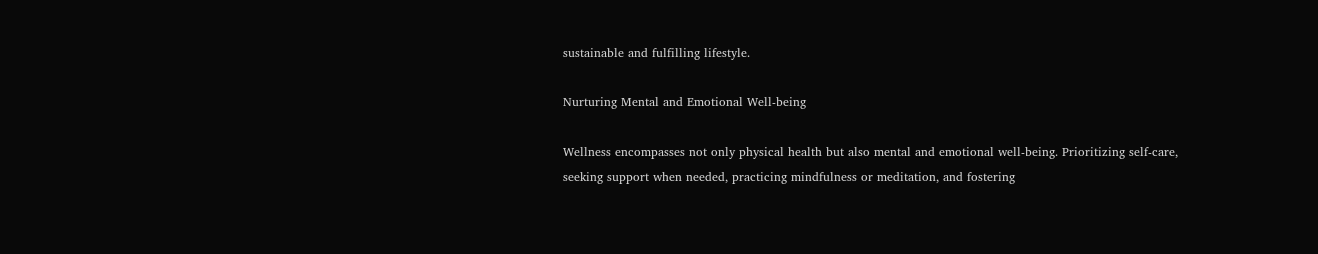sustainable and fulfilling lifestyle.

Nurturing Mental and Emotional Well-being

Wellness encompasses not only physical health but also mental and emotional well-being. Prioritizing self-care, seeking support when needed, practicing mindfulness or meditation, and fostering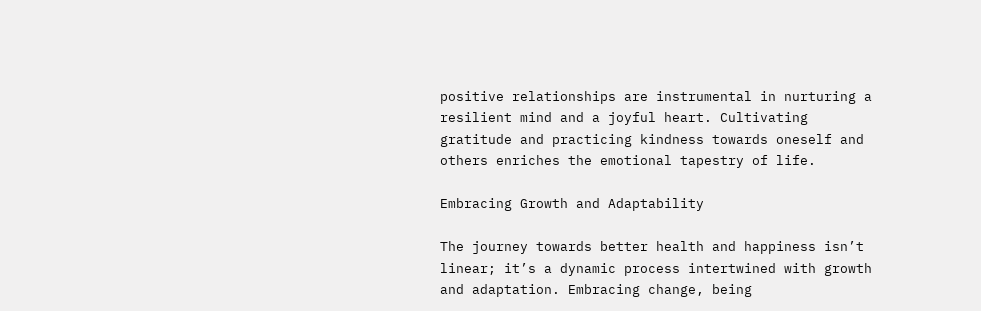positive relationships are instrumental in nurturing a resilient mind and a joyful heart. Cultivating gratitude and practicing kindness towards oneself and others enriches the emotional tapestry of life.

Embracing Growth and Adaptability

The journey towards better health and happiness isn’t linear; it’s a dynamic process intertwined with growth and adaptation. Embracing change, being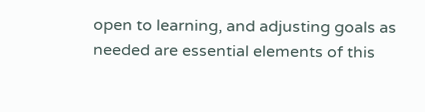open to learning, and adjusting goals as needed are essential elements of this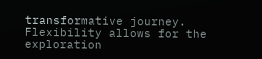transformative journey. Flexibility allows for the exploration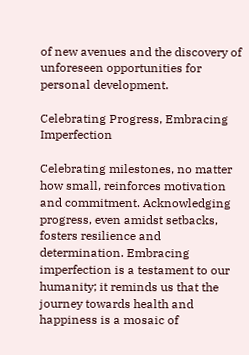of new avenues and the discovery of unforeseen opportunities for personal development.

Celebrating Progress, Embracing Imperfection

Celebrating milestones, no matter how small, reinforces motivation and commitment. Acknowledging progress, even amidst setbacks, fosters resilience and determination. Embracing imperfection is a testament to our humanity; it reminds us that the journey towards health and happiness is a mosaic of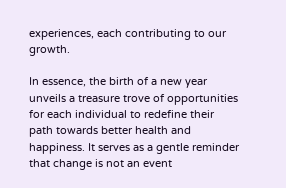experiences, each contributing to our growth.

In essence, the birth of a new year unveils a treasure trove of opportunities for each individual to redefine their path towards better health and happiness. It serves as a gentle reminder that change is not an event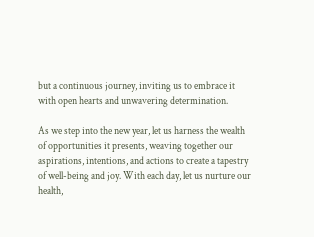but a continuous journey, inviting us to embrace it with open hearts and unwavering determination.

As we step into the new year, let us harness the wealth of opportunities it presents, weaving together our aspirations, intentions, and actions to create a tapestry of well-being and joy. With each day, let us nurture our health,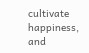cultivate happiness, and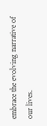embrace the evolving narrative of our lives.